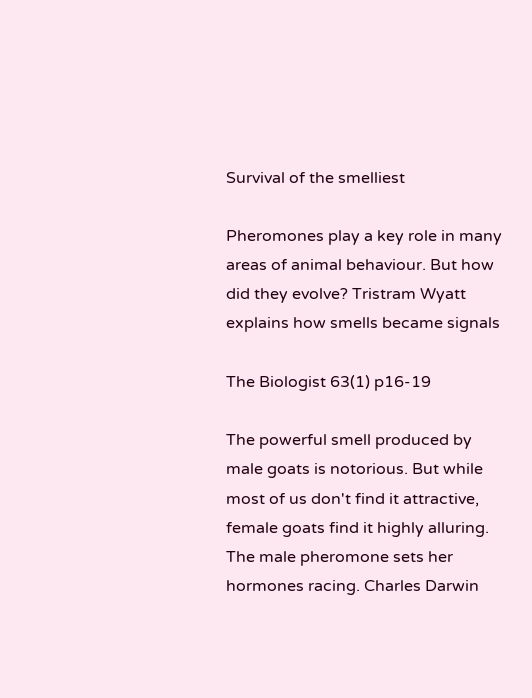Survival of the smelliest

Pheromones play a key role in many areas of animal behaviour. But how did they evolve? Tristram Wyatt explains how smells became signals

The Biologist 63(1) p16-19

The powerful smell produced by male goats is notorious. But while most of us don't find it attractive, female goats find it highly alluring. The male pheromone sets her hormones racing. Charles Darwin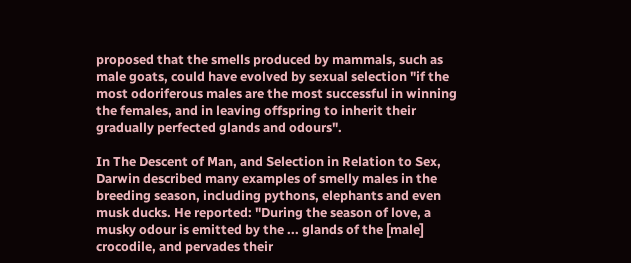proposed that the smells produced by mammals, such as male goats, could have evolved by sexual selection "if the most odoriferous males are the most successful in winning the females, and in leaving offspring to inherit their gradually perfected glands and odours".

In The Descent of Man, and Selection in Relation to Sex, Darwin described many examples of smelly males in the breeding season, including pythons, elephants and even musk ducks. He reported: "During the season of love, a musky odour is emitted by the ... glands of the [male] crocodile, and pervades their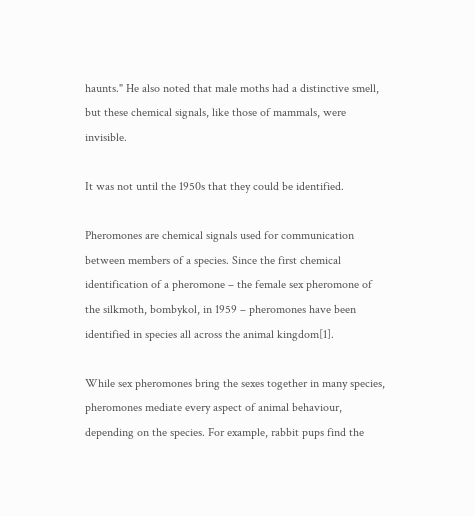haunts." He also noted that male moths had a distinctive smell, but these chemical signals, like those of mammals, were invisible.

It was not until the 1950s that they could be identified.

Pheromones are chemical signals used for communication between members of a species. Since the first chemical identification of a pheromone – the female sex pheromone of the silkmoth, bombykol, in 1959 – pheromones have been identified in species all across the animal kingdom[1].

While sex pheromones bring the sexes together in many species, pheromones mediate every aspect of animal behaviour, depending on the species. For example, rabbit pups find the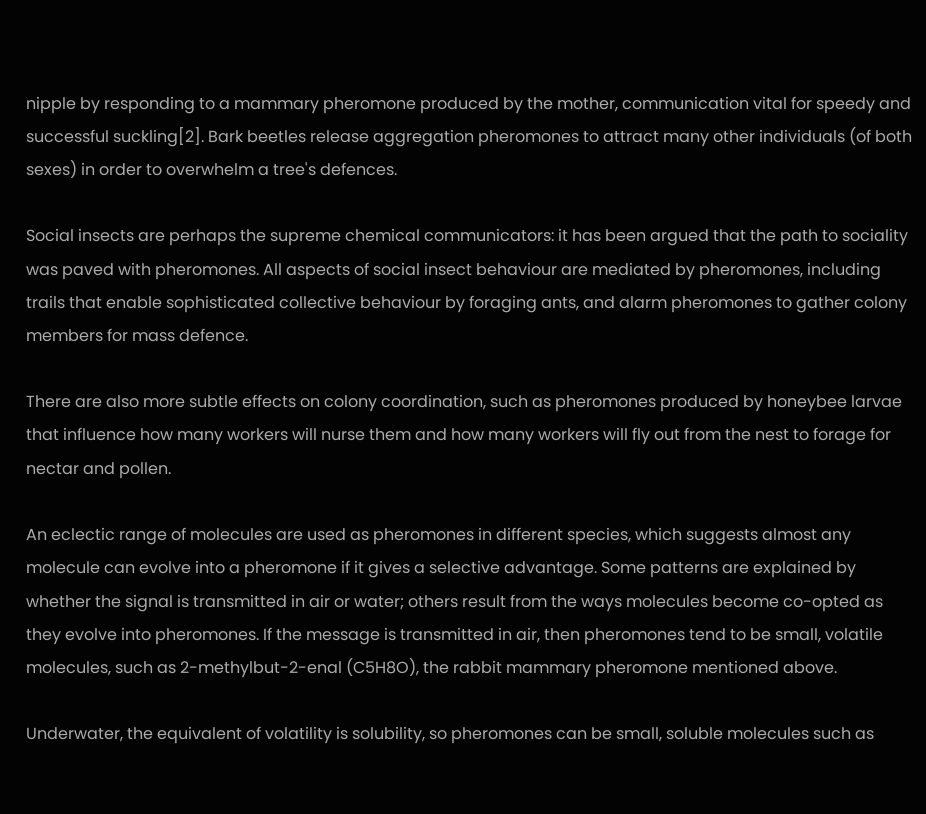nipple by responding to a mammary pheromone produced by the mother, communication vital for speedy and successful suckling[2]. Bark beetles release aggregation pheromones to attract many other individuals (of both sexes) in order to overwhelm a tree's defences.

Social insects are perhaps the supreme chemical communicators: it has been argued that the path to sociality was paved with pheromones. All aspects of social insect behaviour are mediated by pheromones, including trails that enable sophisticated collective behaviour by foraging ants, and alarm pheromones to gather colony members for mass defence.

There are also more subtle effects on colony coordination, such as pheromones produced by honeybee larvae that influence how many workers will nurse them and how many workers will fly out from the nest to forage for nectar and pollen.

An eclectic range of molecules are used as pheromones in different species, which suggests almost any molecule can evolve into a pheromone if it gives a selective advantage. Some patterns are explained by whether the signal is transmitted in air or water; others result from the ways molecules become co-opted as they evolve into pheromones. If the message is transmitted in air, then pheromones tend to be small, volatile molecules, such as 2-methylbut-2-enal (C5H8O), the rabbit mammary pheromone mentioned above.

Underwater, the equivalent of volatility is solubility, so pheromones can be small, soluble molecules such as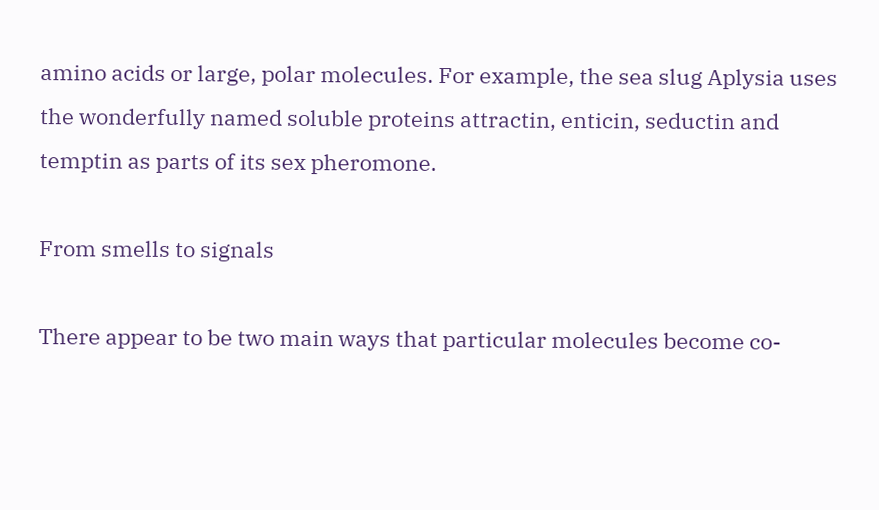amino acids or large, polar molecules. For example, the sea slug Aplysia uses the wonderfully named soluble proteins attractin, enticin, seductin and temptin as parts of its sex pheromone.

From smells to signals

There appear to be two main ways that particular molecules become co-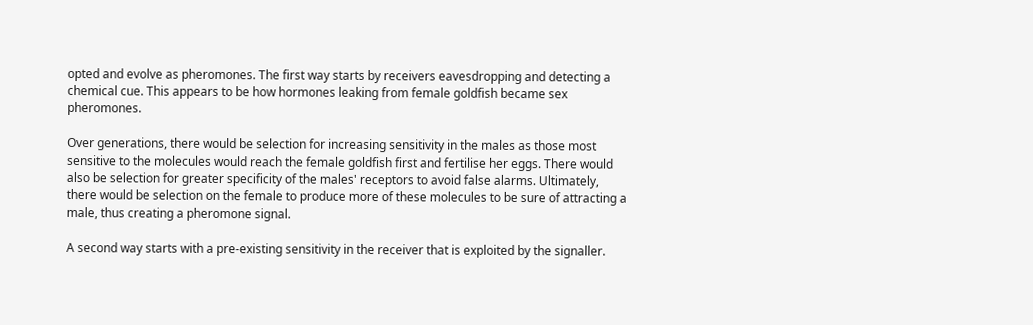opted and evolve as pheromones. The first way starts by receivers eavesdropping and detecting a chemical cue. This appears to be how hormones leaking from female goldfish became sex pheromones.

Over generations, there would be selection for increasing sensitivity in the males as those most sensitive to the molecules would reach the female goldfish first and fertilise her eggs. There would also be selection for greater specificity of the males' receptors to avoid false alarms. Ultimately, there would be selection on the female to produce more of these molecules to be sure of attracting a male, thus creating a pheromone signal.

A second way starts with a pre-existing sensitivity in the receiver that is exploited by the signaller.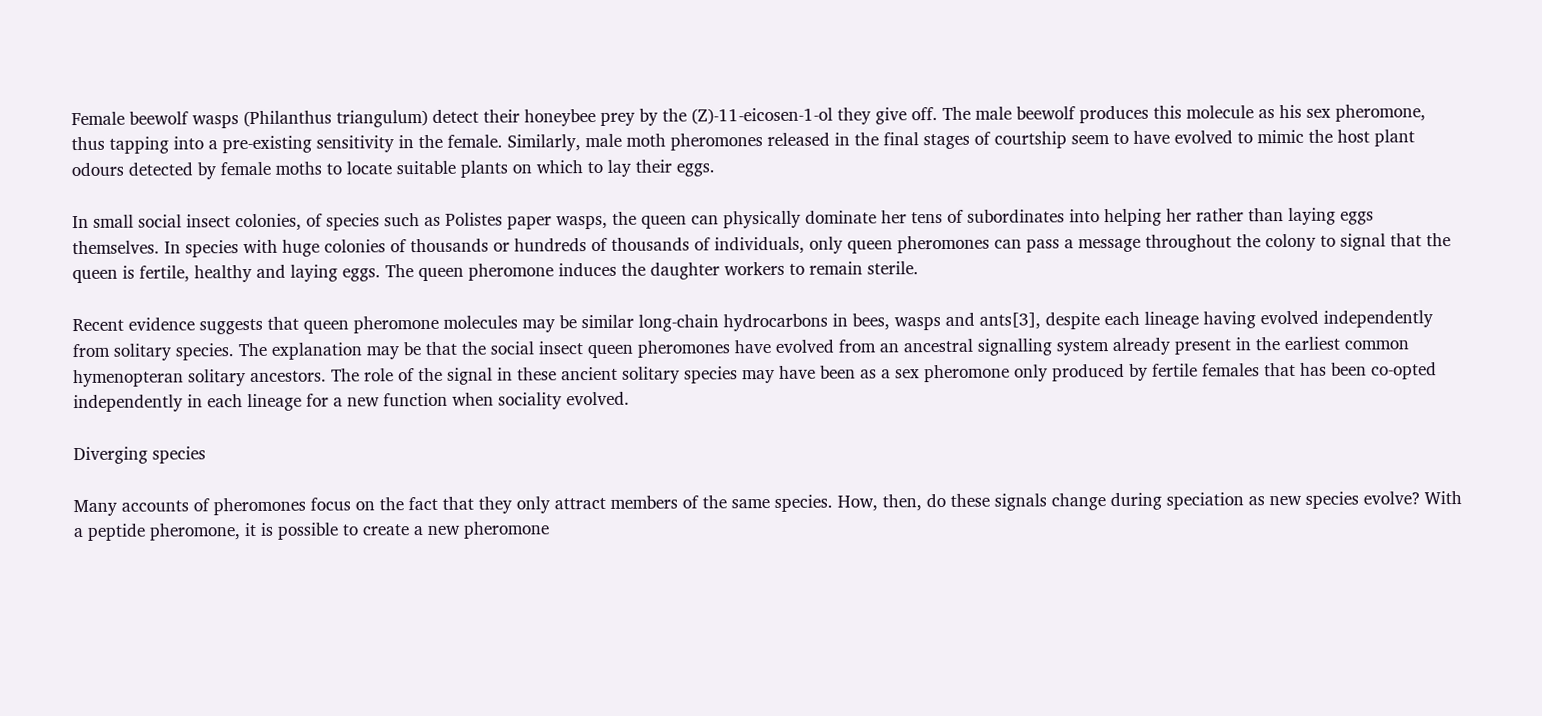Female beewolf wasps (Philanthus triangulum) detect their honeybee prey by the (Z)-11-eicosen-1-ol they give off. The male beewolf produces this molecule as his sex pheromone, thus tapping into a pre-existing sensitivity in the female. Similarly, male moth pheromones released in the final stages of courtship seem to have evolved to mimic the host plant odours detected by female moths to locate suitable plants on which to lay their eggs.

In small social insect colonies, of species such as Polistes paper wasps, the queen can physically dominate her tens of subordinates into helping her rather than laying eggs themselves. In species with huge colonies of thousands or hundreds of thousands of individuals, only queen pheromones can pass a message throughout the colony to signal that the queen is fertile, healthy and laying eggs. The queen pheromone induces the daughter workers to remain sterile.

Recent evidence suggests that queen pheromone molecules may be similar long-chain hydrocarbons in bees, wasps and ants[3], despite each lineage having evolved independently from solitary species. The explanation may be that the social insect queen pheromones have evolved from an ancestral signalling system already present in the earliest common hymenopteran solitary ancestors. The role of the signal in these ancient solitary species may have been as a sex pheromone only produced by fertile females that has been co-opted independently in each lineage for a new function when sociality evolved.

Diverging species

Many accounts of pheromones focus on the fact that they only attract members of the same species. How, then, do these signals change during speciation as new species evolve? With a peptide pheromone, it is possible to create a new pheromone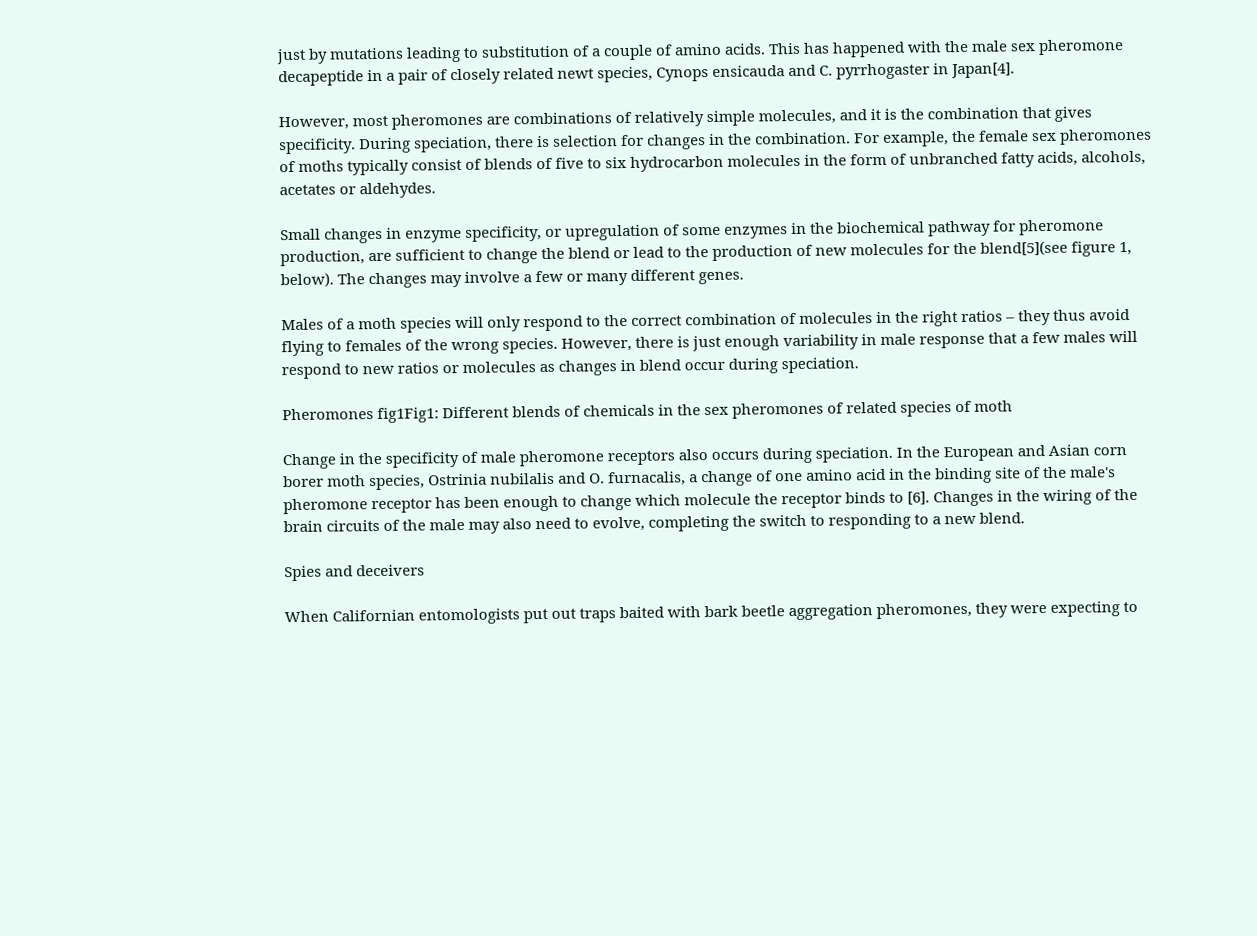just by mutations leading to substitution of a couple of amino acids. This has happened with the male sex pheromone decapeptide in a pair of closely related newt species, Cynops ensicauda and C. pyrrhogaster in Japan[4].

However, most pheromones are combinations of relatively simple molecules, and it is the combination that gives specificity. During speciation, there is selection for changes in the combination. For example, the female sex pheromones of moths typically consist of blends of five to six hydrocarbon molecules in the form of unbranched fatty acids, alcohols, acetates or aldehydes.

Small changes in enzyme specificity, or upregulation of some enzymes in the biochemical pathway for pheromone production, are sufficient to change the blend or lead to the production of new molecules for the blend[5](see figure 1, below). The changes may involve a few or many different genes.

Males of a moth species will only respond to the correct combination of molecules in the right ratios – they thus avoid flying to females of the wrong species. However, there is just enough variability in male response that a few males will respond to new ratios or molecules as changes in blend occur during speciation.

Pheromones fig1Fig1: Different blends of chemicals in the sex pheromones of related species of moth

Change in the specificity of male pheromone receptors also occurs during speciation. In the European and Asian corn borer moth species, Ostrinia nubilalis and O. furnacalis, a change of one amino acid in the binding site of the male's pheromone receptor has been enough to change which molecule the receptor binds to [6]. Changes in the wiring of the brain circuits of the male may also need to evolve, completing the switch to responding to a new blend.

Spies and deceivers

When Californian entomologists put out traps baited with bark beetle aggregation pheromones, they were expecting to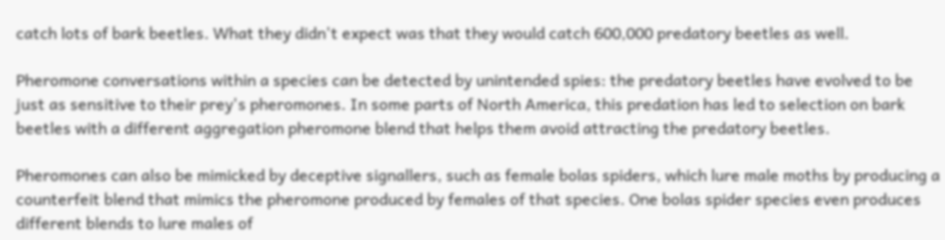catch lots of bark beetles. What they didn't expect was that they would catch 600,000 predatory beetles as well.

Pheromone conversations within a species can be detected by unintended spies: the predatory beetles have evolved to be just as sensitive to their prey's pheromones. In some parts of North America, this predation has led to selection on bark beetles with a different aggregation pheromone blend that helps them avoid attracting the predatory beetles.

Pheromones can also be mimicked by deceptive signallers, such as female bolas spiders, which lure male moths by producing a counterfeit blend that mimics the pheromone produced by females of that species. One bolas spider species even produces different blends to lure males of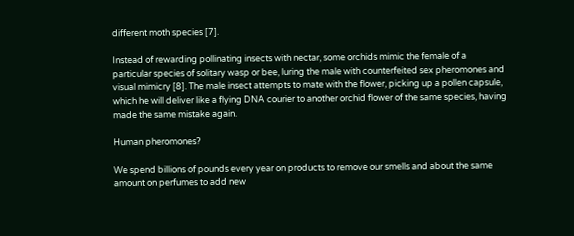different moth species [7].

Instead of rewarding pollinating insects with nectar, some orchids mimic the female of a particular species of solitary wasp or bee, luring the male with counterfeited sex pheromones and visual mimicry [8]. The male insect attempts to mate with the flower, picking up a pollen capsule, which he will deliver like a flying DNA courier to another orchid flower of the same species, having made the same mistake again.

Human pheromones?

We spend billions of pounds every year on products to remove our smells and about the same amount on perfumes to add new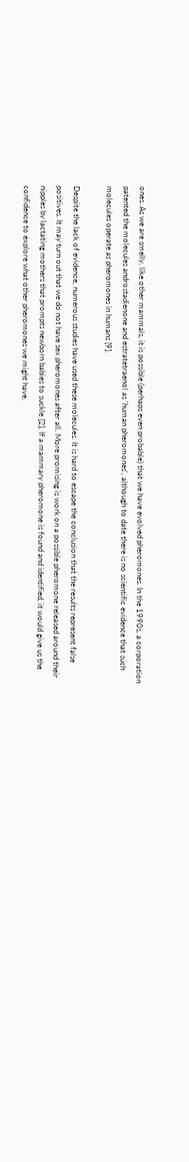ones. As we are smelly, like other mammals, it is possible (perhaps even probable) that we have evolved pheromones. In the 1990s, a corporation patented the molecules androstadienone and estratetraenol as 'human pheromones', although to date there is no scientific evidence that such molecules operate as pheromones in humans [9].

Despite the lack of evidence, numerous studies have used these molecules. It is hard to escape the conclusion that the results represent false positives. It may turn out that we do not have sex pheromones after all. More promising is work on a possible pheromone released around their nipples by lactating mothers that prompts newborn babies to suckle [2]. If a mammary pheromone is found and identified, it would give us the confidence to explore what other pheromones we might have.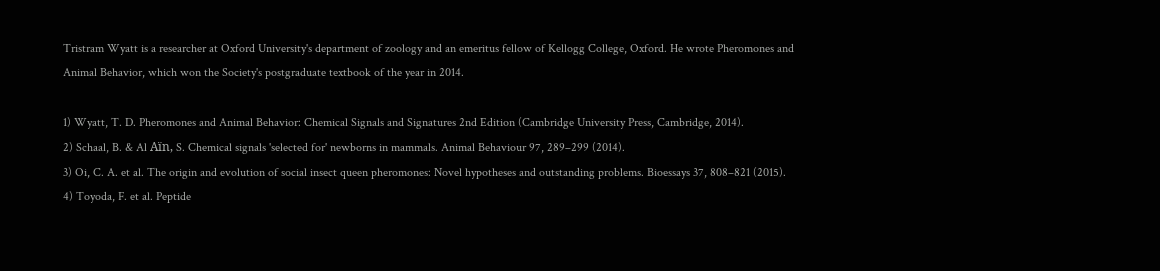Tristram Wyatt is a researcher at Oxford University's department of zoology and an emeritus fellow of Kellogg College, Oxford. He wrote Pheromones and Animal Behavior, which won the Society's postgraduate textbook of the year in 2014.

1) Wyatt, T. D. Pheromones and Animal Behavior: Chemical Signals and Signatures 2nd Edition (Cambridge University Press, Cambridge, 2014).
2) Schaal, B. & Al Aïn, S. Chemical signals 'selected for' newborns in mammals. Animal Behaviour 97, 289–299 (2014).
3) Oi, C. A. et al. The origin and evolution of social insect queen pheromones: Novel hypotheses and outstanding problems. Bioessays 37, 808–821 (2015).
4) Toyoda, F. et al. Peptide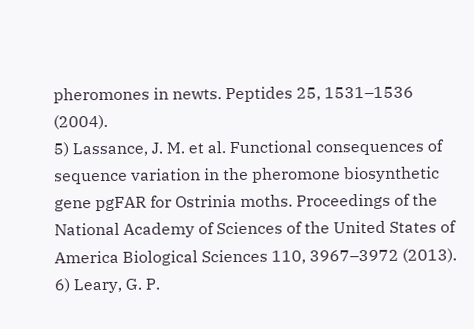pheromones in newts. Peptides 25, 1531–1536 (2004).
5) Lassance, J. M. et al. Functional consequences of sequence variation in the pheromone biosynthetic gene pgFAR for Ostrinia moths. Proceedings of the National Academy of Sciences of the United States of America Biological Sciences 110, 3967–3972 (2013).
6) Leary, G. P.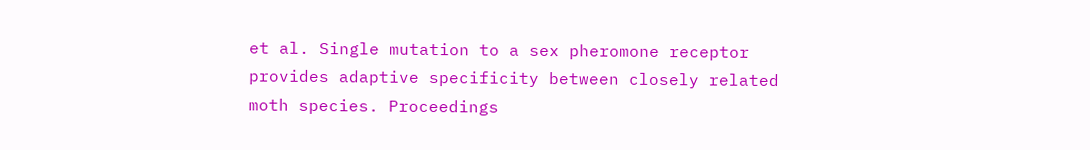et al. Single mutation to a sex pheromone receptor provides adaptive specificity between closely related moth species. Proceedings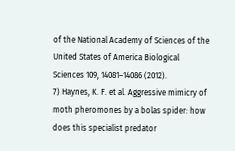of the National Academy of Sciences of the United States of America Biological Sciences 109, 14081–14086 (2012).
7) Haynes, K. F. et al. Aggressive mimicry of moth pheromones by a bolas spider: how does this specialist predator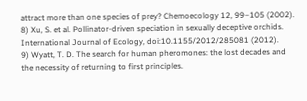attract more than one species of prey? Chemoecology 12, 99–105 (2002).
8) Xu, S. et al. Pollinator-driven speciation in sexually deceptive orchids. International Journal of Ecology, doi:10.1155/2012/285081 (2012).
9) Wyatt, T. D. The search for human pheromones: the lost decades and the necessity of returning to first principles.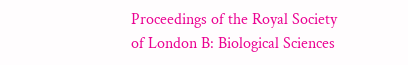Proceedings of the Royal Society of London B: Biological Sciences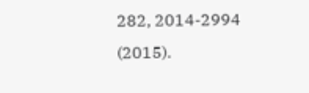282, 2014-2994 (2015).